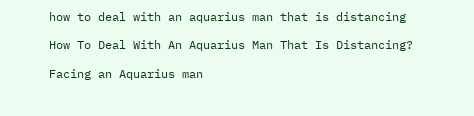how to deal with an aquarius man that is distancing

How To Deal With An Aquarius Man That Is Distancing?

Facing an Aquarius man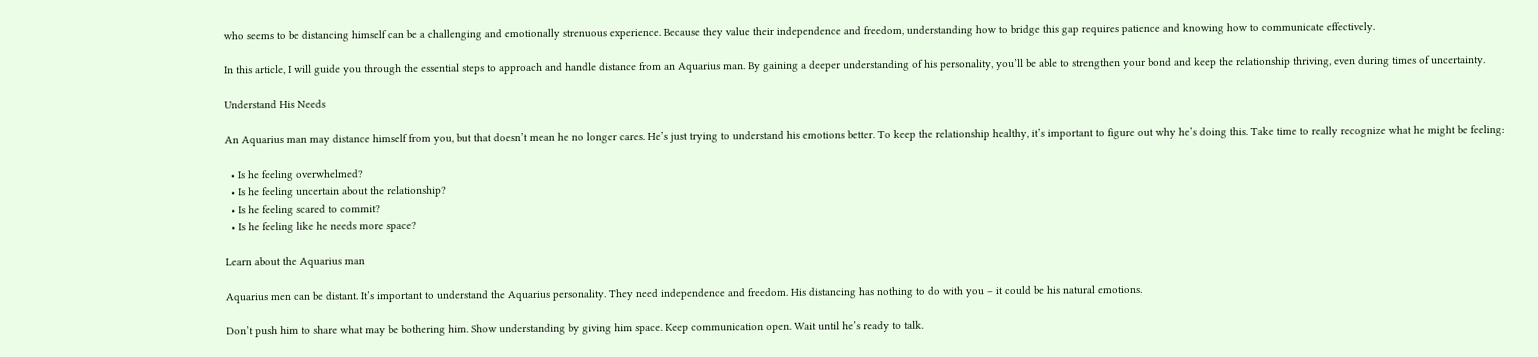who seems to be distancing himself can be a challenging and emotionally strenuous experience. Because they value their independence and freedom, understanding how to bridge this gap requires patience and knowing how to communicate effectively.

In this article, I will guide you through the essential steps to approach and handle distance from an Aquarius man. By gaining a deeper understanding of his personality, you’ll be able to strengthen your bond and keep the relationship thriving, even during times of uncertainty.

Understand His Needs

An Aquarius man may distance himself from you, but that doesn’t mean he no longer cares. He’s just trying to understand his emotions better. To keep the relationship healthy, it’s important to figure out why he’s doing this. Take time to really recognize what he might be feeling:

  • Is he feeling overwhelmed?
  • Is he feeling uncertain about the relationship?
  • Is he feeling scared to commit?
  • Is he feeling like he needs more space?

Learn about the Aquarius man

Aquarius men can be distant. It’s important to understand the Aquarius personality. They need independence and freedom. His distancing has nothing to do with you – it could be his natural emotions.

Don’t push him to share what may be bothering him. Show understanding by giving him space. Keep communication open. Wait until he’s ready to talk.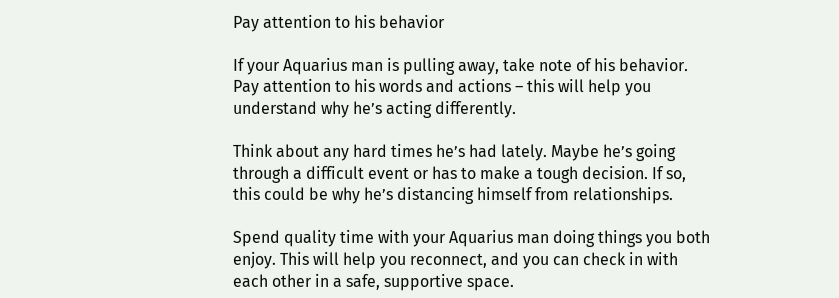Pay attention to his behavior

If your Aquarius man is pulling away, take note of his behavior. Pay attention to his words and actions – this will help you understand why he’s acting differently.

Think about any hard times he’s had lately. Maybe he’s going through a difficult event or has to make a tough decision. If so, this could be why he’s distancing himself from relationships.

Spend quality time with your Aquarius man doing things you both enjoy. This will help you reconnect, and you can check in with each other in a safe, supportive space.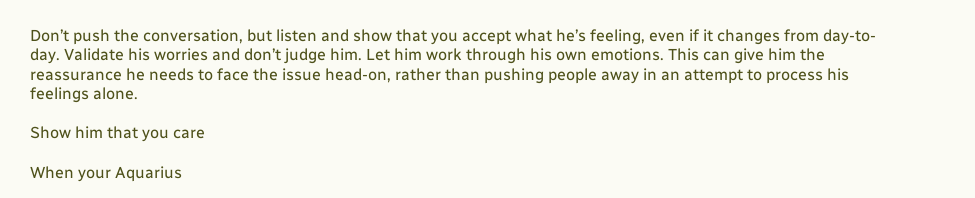Don’t push the conversation, but listen and show that you accept what he’s feeling, even if it changes from day-to-day. Validate his worries and don’t judge him. Let him work through his own emotions. This can give him the reassurance he needs to face the issue head-on, rather than pushing people away in an attempt to process his feelings alone.

Show him that you care

When your Aquarius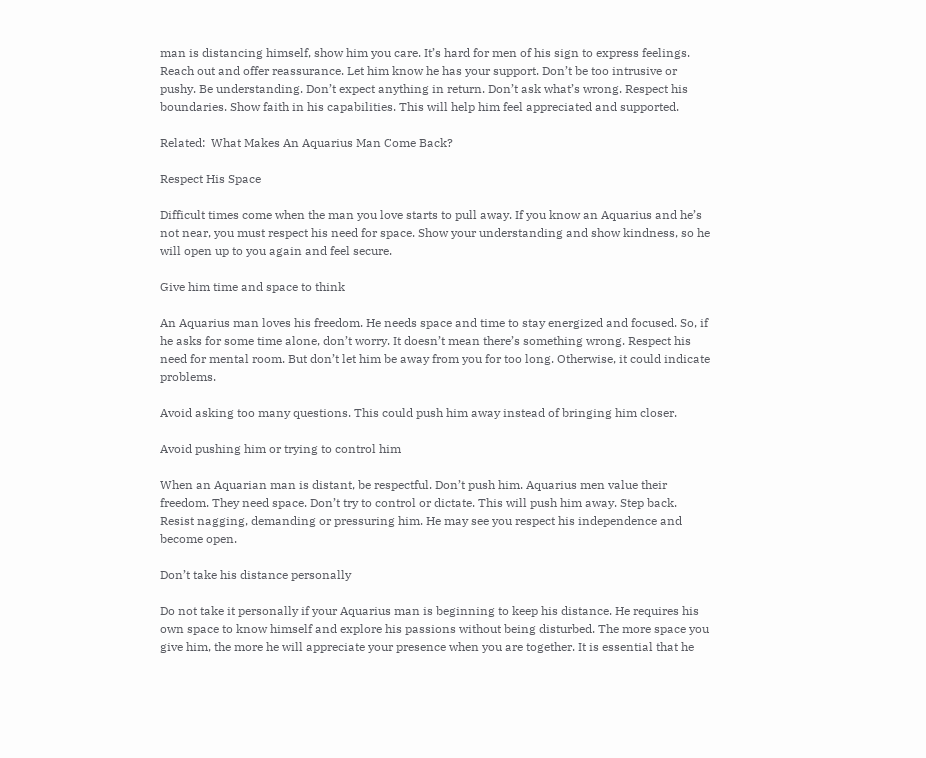man is distancing himself, show him you care. It’s hard for men of his sign to express feelings. Reach out and offer reassurance. Let him know he has your support. Don’t be too intrusive or pushy. Be understanding. Don’t expect anything in return. Don’t ask what’s wrong. Respect his boundaries. Show faith in his capabilities. This will help him feel appreciated and supported.

Related:  What Makes An Aquarius Man Come Back?

Respect His Space

Difficult times come when the man you love starts to pull away. If you know an Aquarius and he’s not near, you must respect his need for space. Show your understanding and show kindness, so he will open up to you again and feel secure.

Give him time and space to think

An Aquarius man loves his freedom. He needs space and time to stay energized and focused. So, if he asks for some time alone, don’t worry. It doesn’t mean there’s something wrong. Respect his need for mental room. But don’t let him be away from you for too long. Otherwise, it could indicate problems.

Avoid asking too many questions. This could push him away instead of bringing him closer.

Avoid pushing him or trying to control him

When an Aquarian man is distant, be respectful. Don’t push him. Aquarius men value their freedom. They need space. Don’t try to control or dictate. This will push him away. Step back. Resist nagging, demanding or pressuring him. He may see you respect his independence and become open.

Don’t take his distance personally

Do not take it personally if your Aquarius man is beginning to keep his distance. He requires his own space to know himself and explore his passions without being disturbed. The more space you give him, the more he will appreciate your presence when you are together. It is essential that he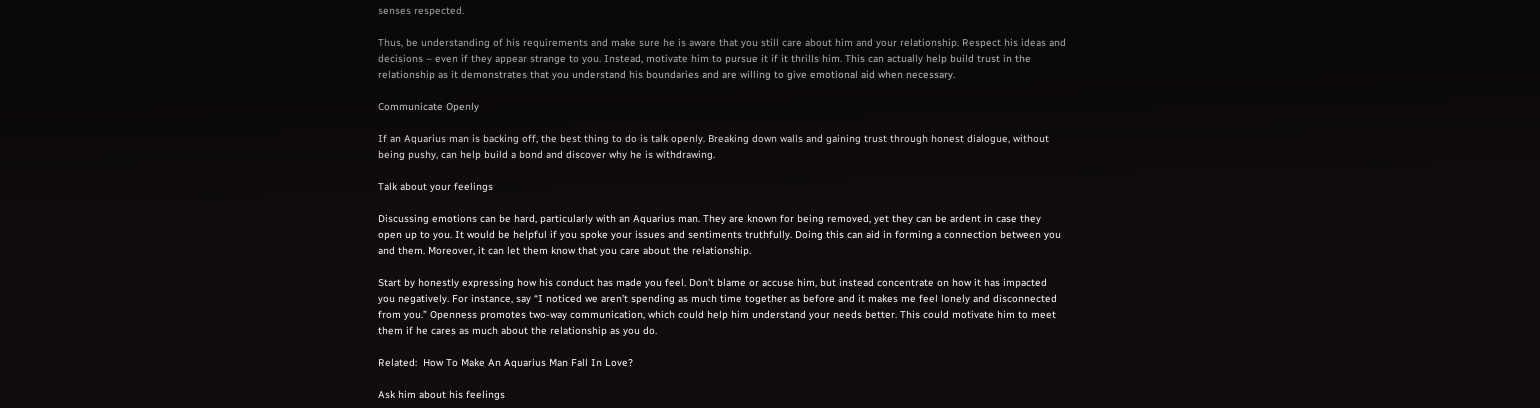senses respected.

Thus, be understanding of his requirements and make sure he is aware that you still care about him and your relationship. Respect his ideas and decisions – even if they appear strange to you. Instead, motivate him to pursue it if it thrills him. This can actually help build trust in the relationship as it demonstrates that you understand his boundaries and are willing to give emotional aid when necessary.

Communicate Openly

If an Aquarius man is backing off, the best thing to do is talk openly. Breaking down walls and gaining trust through honest dialogue, without being pushy, can help build a bond and discover why he is withdrawing.

Talk about your feelings

Discussing emotions can be hard, particularly with an Aquarius man. They are known for being removed, yet they can be ardent in case they open up to you. It would be helpful if you spoke your issues and sentiments truthfully. Doing this can aid in forming a connection between you and them. Moreover, it can let them know that you care about the relationship.

Start by honestly expressing how his conduct has made you feel. Don’t blame or accuse him, but instead concentrate on how it has impacted you negatively. For instance, say “I noticed we aren’t spending as much time together as before and it makes me feel lonely and disconnected from you.” Openness promotes two-way communication, which could help him understand your needs better. This could motivate him to meet them if he cares as much about the relationship as you do.

Related:  How To Make An Aquarius Man Fall In Love?

Ask him about his feelings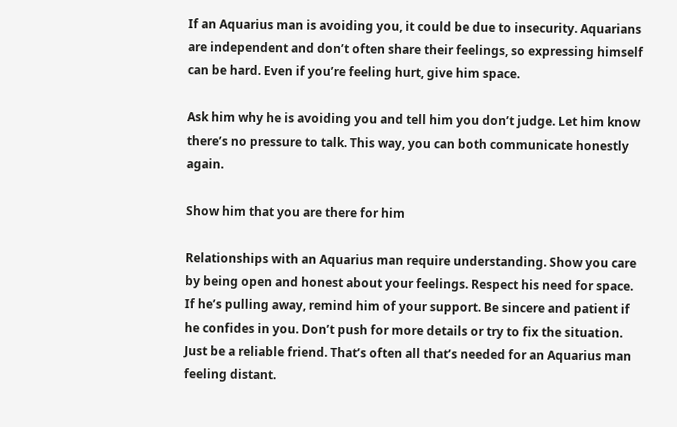If an Aquarius man is avoiding you, it could be due to insecurity. Aquarians are independent and don’t often share their feelings, so expressing himself can be hard. Even if you’re feeling hurt, give him space.

Ask him why he is avoiding you and tell him you don’t judge. Let him know there’s no pressure to talk. This way, you can both communicate honestly again.

Show him that you are there for him

Relationships with an Aquarius man require understanding. Show you care by being open and honest about your feelings. Respect his need for space. If he’s pulling away, remind him of your support. Be sincere and patient if he confides in you. Don’t push for more details or try to fix the situation. Just be a reliable friend. That’s often all that’s needed for an Aquarius man feeling distant.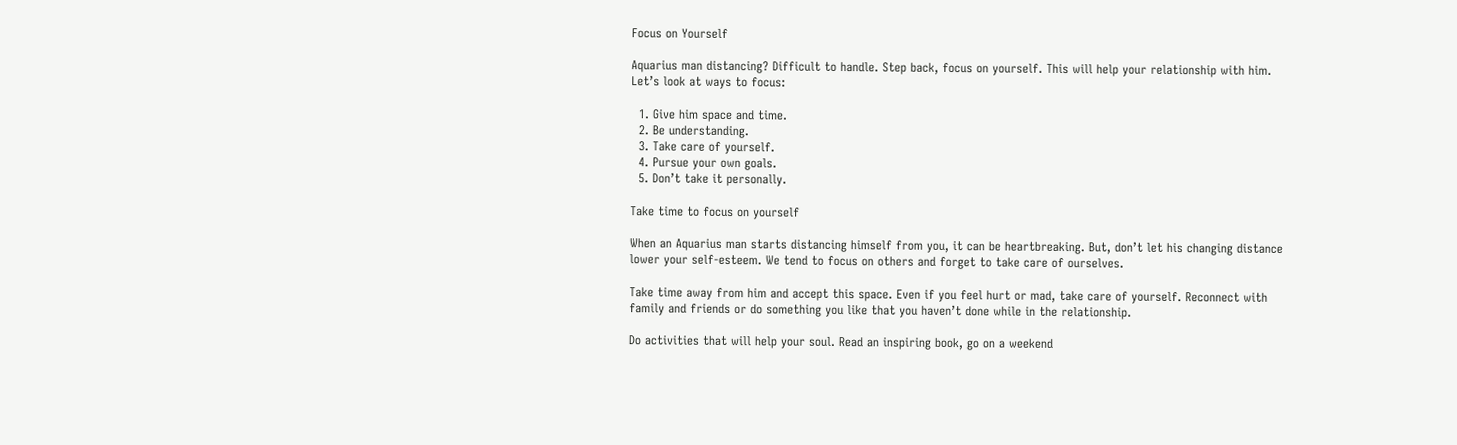Focus on Yourself

Aquarius man distancing? Difficult to handle. Step back, focus on yourself. This will help your relationship with him. Let’s look at ways to focus:

  1. Give him space and time.
  2. Be understanding.
  3. Take care of yourself.
  4. Pursue your own goals.
  5. Don’t take it personally.

Take time to focus on yourself

When an Aquarius man starts distancing himself from you, it can be heartbreaking. But, don’t let his changing distance lower your self-esteem. We tend to focus on others and forget to take care of ourselves.

Take time away from him and accept this space. Even if you feel hurt or mad, take care of yourself. Reconnect with family and friends or do something you like that you haven’t done while in the relationship.

Do activities that will help your soul. Read an inspiring book, go on a weekend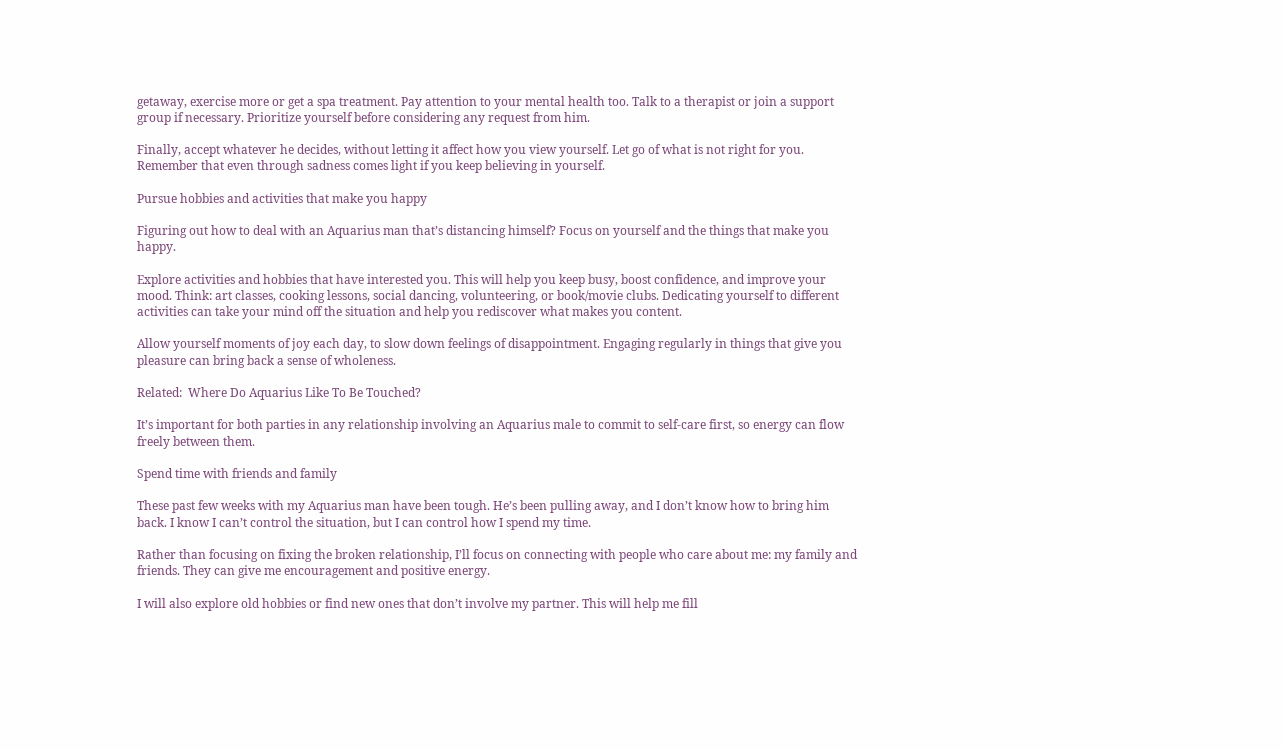getaway, exercise more or get a spa treatment. Pay attention to your mental health too. Talk to a therapist or join a support group if necessary. Prioritize yourself before considering any request from him.

Finally, accept whatever he decides, without letting it affect how you view yourself. Let go of what is not right for you. Remember that even through sadness comes light if you keep believing in yourself.

Pursue hobbies and activities that make you happy

Figuring out how to deal with an Aquarius man that’s distancing himself? Focus on yourself and the things that make you happy.

Explore activities and hobbies that have interested you. This will help you keep busy, boost confidence, and improve your mood. Think: art classes, cooking lessons, social dancing, volunteering, or book/movie clubs. Dedicating yourself to different activities can take your mind off the situation and help you rediscover what makes you content.

Allow yourself moments of joy each day, to slow down feelings of disappointment. Engaging regularly in things that give you pleasure can bring back a sense of wholeness.

Related:  Where Do Aquarius Like To Be Touched?

It’s important for both parties in any relationship involving an Aquarius male to commit to self-care first, so energy can flow freely between them.

Spend time with friends and family

These past few weeks with my Aquarius man have been tough. He’s been pulling away, and I don’t know how to bring him back. I know I can’t control the situation, but I can control how I spend my time.

Rather than focusing on fixing the broken relationship, I’ll focus on connecting with people who care about me: my family and friends. They can give me encouragement and positive energy.

I will also explore old hobbies or find new ones that don’t involve my partner. This will help me fill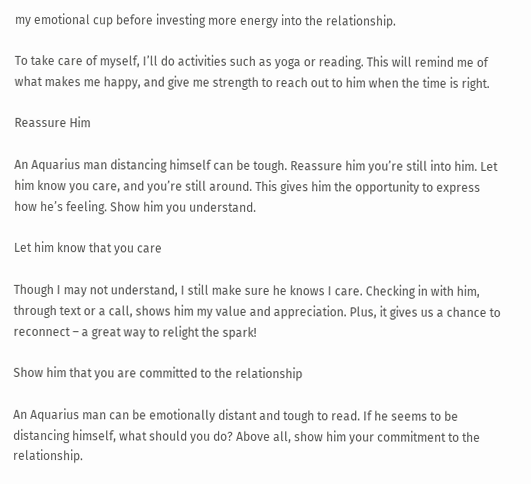my emotional cup before investing more energy into the relationship.

To take care of myself, I’ll do activities such as yoga or reading. This will remind me of what makes me happy, and give me strength to reach out to him when the time is right.

Reassure Him

An Aquarius man distancing himself can be tough. Reassure him you’re still into him. Let him know you care, and you’re still around. This gives him the opportunity to express how he’s feeling. Show him you understand.

Let him know that you care

Though I may not understand, I still make sure he knows I care. Checking in with him, through text or a call, shows him my value and appreciation. Plus, it gives us a chance to reconnect – a great way to relight the spark!

Show him that you are committed to the relationship

An Aquarius man can be emotionally distant and tough to read. If he seems to be distancing himself, what should you do? Above all, show him your commitment to the relationship.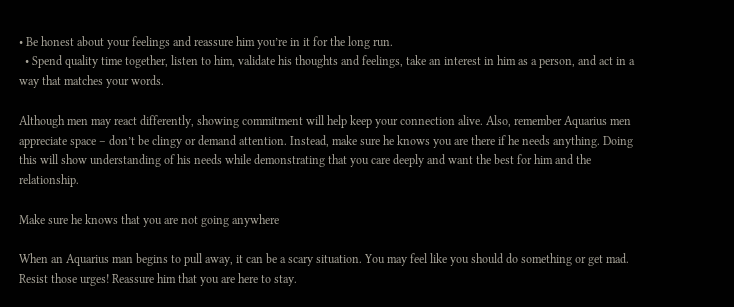• Be honest about your feelings and reassure him you’re in it for the long run.
  • Spend quality time together, listen to him, validate his thoughts and feelings, take an interest in him as a person, and act in a way that matches your words.

Although men may react differently, showing commitment will help keep your connection alive. Also, remember Aquarius men appreciate space – don’t be clingy or demand attention. Instead, make sure he knows you are there if he needs anything. Doing this will show understanding of his needs while demonstrating that you care deeply and want the best for him and the relationship.

Make sure he knows that you are not going anywhere

When an Aquarius man begins to pull away, it can be a scary situation. You may feel like you should do something or get mad. Resist those urges! Reassure him that you are here to stay.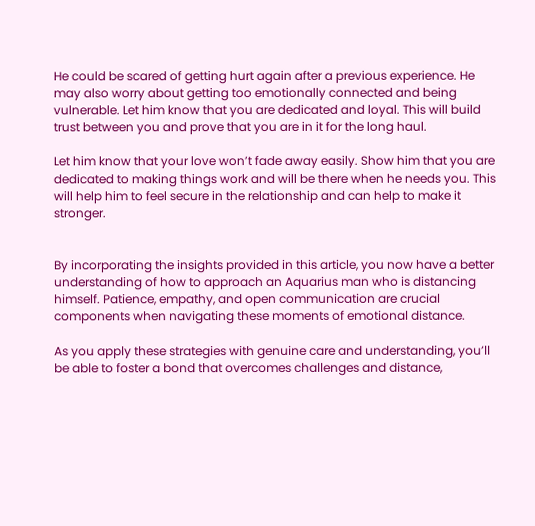He could be scared of getting hurt again after a previous experience. He may also worry about getting too emotionally connected and being vulnerable. Let him know that you are dedicated and loyal. This will build trust between you and prove that you are in it for the long haul.

Let him know that your love won’t fade away easily. Show him that you are dedicated to making things work and will be there when he needs you. This will help him to feel secure in the relationship and can help to make it stronger.


By incorporating the insights provided in this article, you now have a better understanding of how to approach an Aquarius man who is distancing himself. Patience, empathy, and open communication are crucial components when navigating these moments of emotional distance.

As you apply these strategies with genuine care and understanding, you’ll be able to foster a bond that overcomes challenges and distance,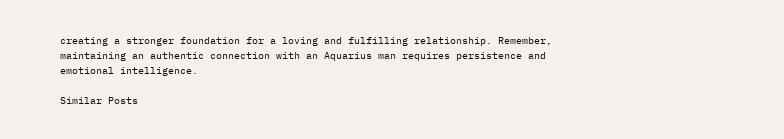creating a stronger foundation for a loving and fulfilling relationship. Remember, maintaining an authentic connection with an Aquarius man requires persistence and emotional intelligence.

Similar Posts